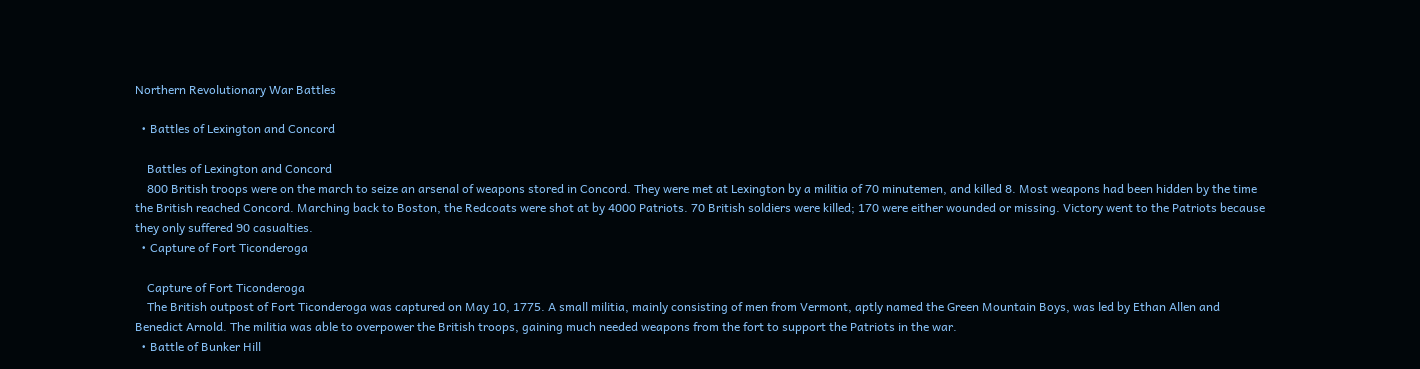Northern Revolutionary War Battles

  • Battles of Lexington and Concord

    Battles of Lexington and Concord
    800 British troops were on the march to seize an arsenal of weapons stored in Concord. They were met at Lexington by a militia of 70 minutemen, and killed 8. Most weapons had been hidden by the time the British reached Concord. Marching back to Boston, the Redcoats were shot at by 4000 Patriots. 70 British soldiers were killed; 170 were either wounded or missing. Victory went to the Patriots because they only suffered 90 casualties.
  • Capture of Fort Ticonderoga

    Capture of Fort Ticonderoga
    The British outpost of Fort Ticonderoga was captured on May 10, 1775. A small militia, mainly consisting of men from Vermont, aptly named the Green Mountain Boys, was led by Ethan Allen and Benedict Arnold. The militia was able to overpower the British troops, gaining much needed weapons from the fort to support the Patriots in the war.
  • Battle of Bunker Hill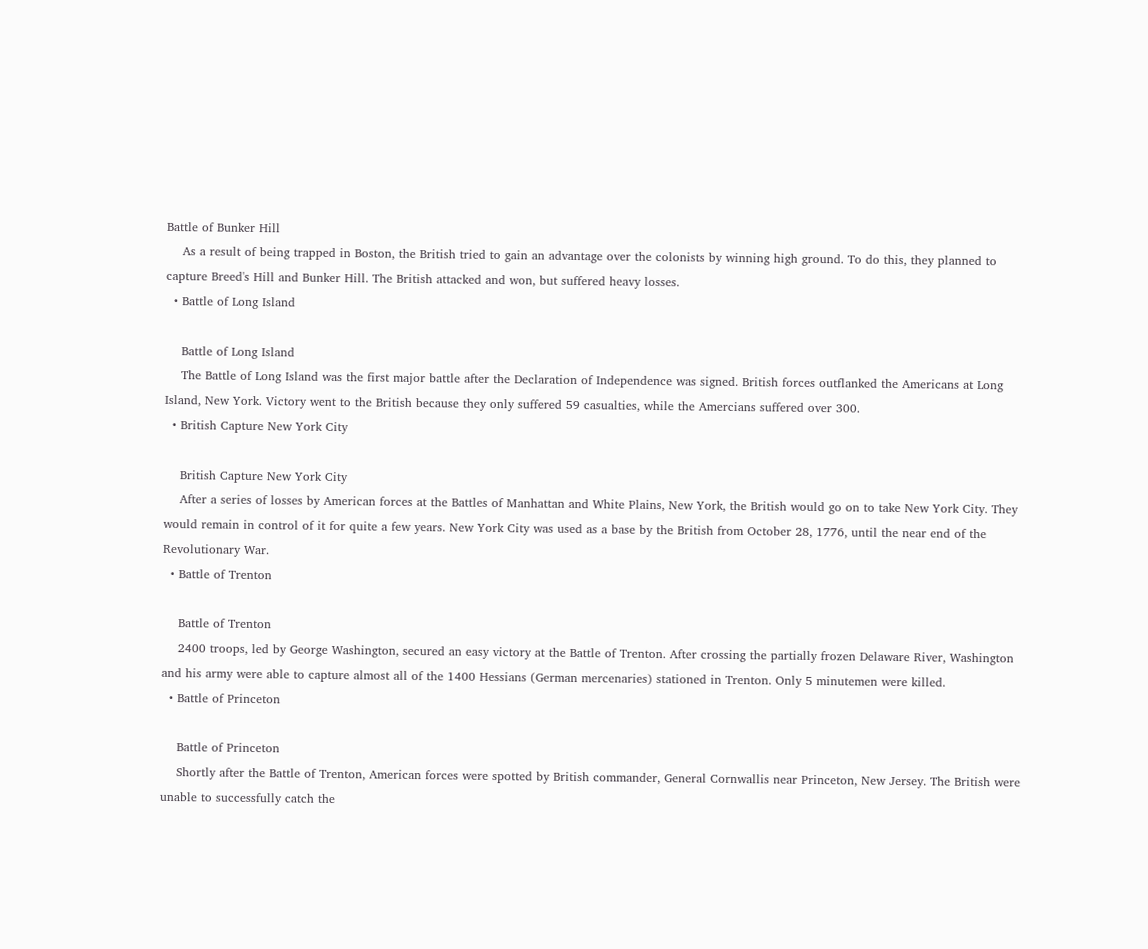Battle of Bunker Hill
    As a result of being trapped in Boston, the British tried to gain an advantage over the colonists by winning high ground. To do this, they planned to capture Breed's Hill and Bunker Hill. The British attacked and won, but suffered heavy losses.
  • Battle of Long Island

    Battle of Long Island
    The Battle of Long Island was the first major battle after the Declaration of Independence was signed. British forces outflanked the Americans at Long Island, New York. Victory went to the British because they only suffered 59 casualties, while the Amercians suffered over 300.
  • British Capture New York City

    British Capture New York City
    After a series of losses by American forces at the Battles of Manhattan and White Plains, New York, the British would go on to take New York City. They would remain in control of it for quite a few years. New York City was used as a base by the British from October 28, 1776, until the near end of the Revolutionary War.
  • Battle of Trenton

    Battle of Trenton
    2400 troops, led by George Washington, secured an easy victory at the Battle of Trenton. After crossing the partially frozen Delaware River, Washington and his army were able to capture almost all of the 1400 Hessians (German mercenaries) stationed in Trenton. Only 5 minutemen were killed.
  • Battle of Princeton

    Battle of Princeton
    Shortly after the Battle of Trenton, American forces were spotted by British commander, General Cornwallis near Princeton, New Jersey. The British were unable to successfully catch the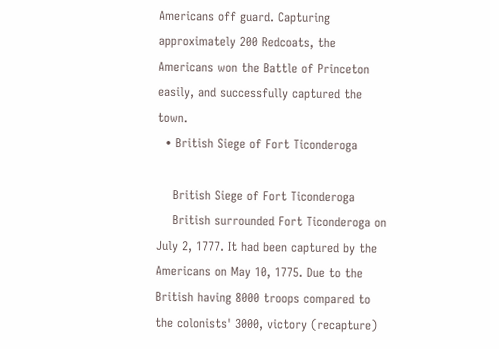Americans off guard. Capturing approximately 200 Redcoats, the Americans won the Battle of Princeton easily, and successfully captured the town.
  • British Siege of Fort Ticonderoga

    British Siege of Fort Ticonderoga
    British surrounded Fort Ticonderoga on July 2, 1777. It had been captured by the Americans on May 10, 1775. Due to the British having 8000 troops compared to the colonists' 3000, victory (recapture)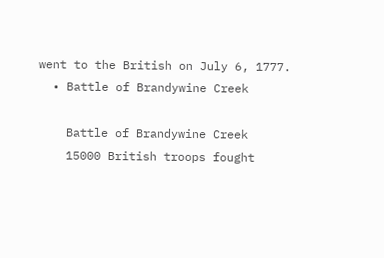went to the British on July 6, 1777.
  • Battle of Brandywine Creek

    Battle of Brandywine Creek
    15000 British troops fought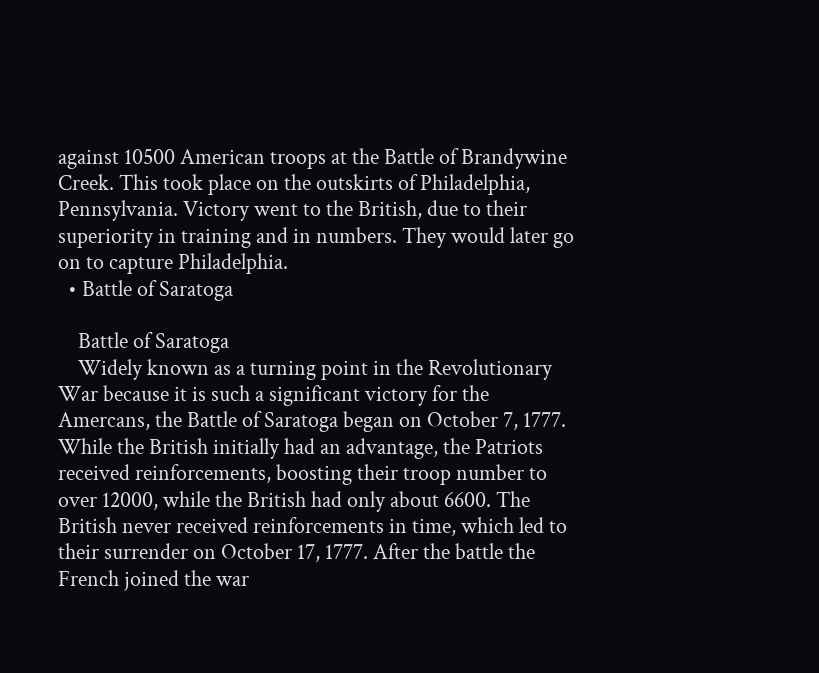against 10500 American troops at the Battle of Brandywine Creek. This took place on the outskirts of Philadelphia, Pennsylvania. Victory went to the British, due to their superiority in training and in numbers. They would later go on to capture Philadelphia.
  • Battle of Saratoga

    Battle of Saratoga
    Widely known as a turning point in the Revolutionary War because it is such a significant victory for the Amercans, the Battle of Saratoga began on October 7, 1777. While the British initially had an advantage, the Patriots received reinforcements, boosting their troop number to over 12000, while the British had only about 6600. The British never received reinforcements in time, which led to their surrender on October 17, 1777. After the battle the French joined the war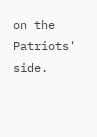on the Patriots' side.